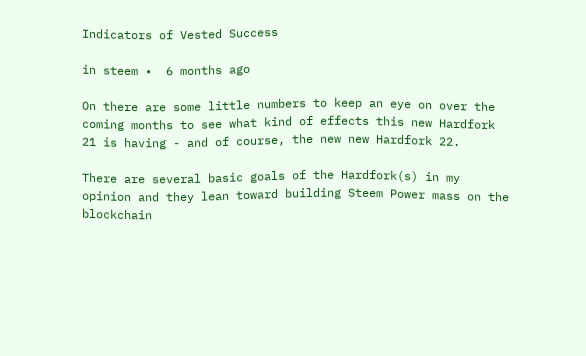Indicators of Vested Success

in steem •  6 months ago

On there are some little numbers to keep an eye on over the coming months to see what kind of effects this new Hardfork 21 is having - and of course, the new new Hardfork 22.

There are several basic goals of the Hardfork(s) in my opinion and they lean toward building Steem Power mass on the blockchain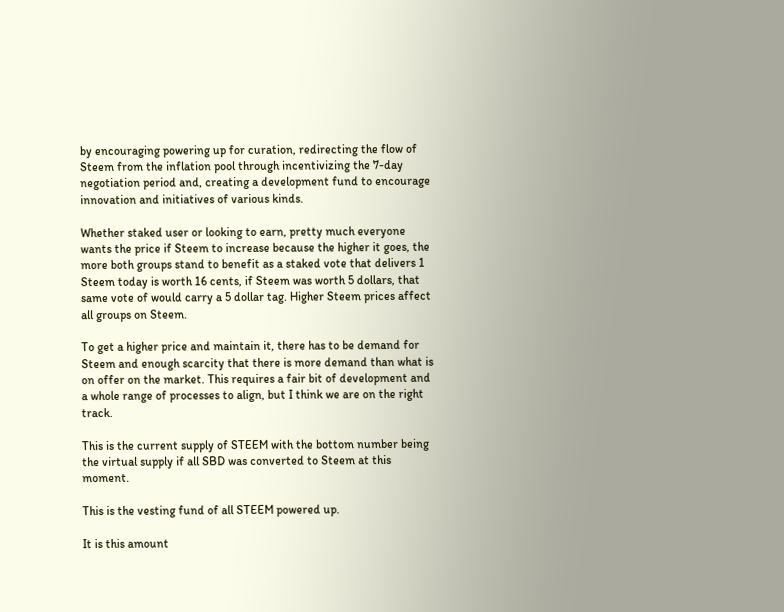by encouraging powering up for curation, redirecting the flow of Steem from the inflation pool through incentivizing the 7-day negotiation period and, creating a development fund to encourage innovation and initiatives of various kinds.

Whether staked user or looking to earn, pretty much everyone wants the price if Steem to increase because the higher it goes, the more both groups stand to benefit as a staked vote that delivers 1 Steem today is worth 16 cents, if Steem was worth 5 dollars, that same vote of would carry a 5 dollar tag. Higher Steem prices affect all groups on Steem.

To get a higher price and maintain it, there has to be demand for Steem and enough scarcity that there is more demand than what is on offer on the market. This requires a fair bit of development and a whole range of processes to align, but I think we are on the right track.

This is the current supply of STEEM with the bottom number being the virtual supply if all SBD was converted to Steem at this moment.

This is the vesting fund of all STEEM powered up.

It is this amount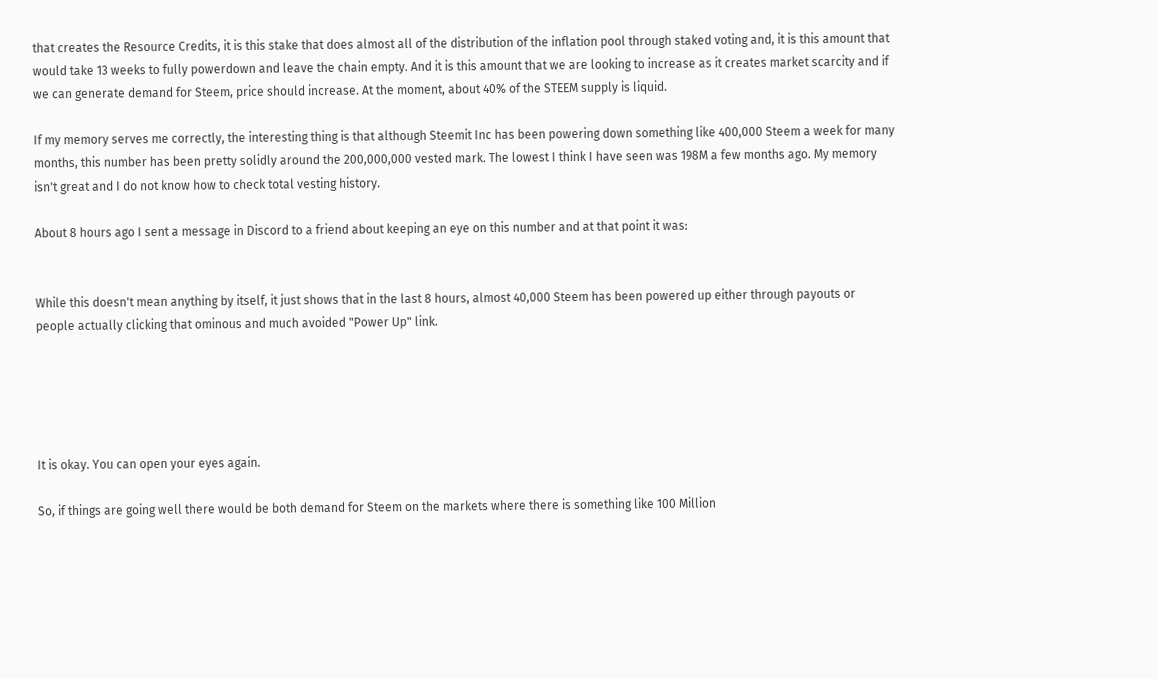that creates the Resource Credits, it is this stake that does almost all of the distribution of the inflation pool through staked voting and, it is this amount that would take 13 weeks to fully powerdown and leave the chain empty. And it is this amount that we are looking to increase as it creates market scarcity and if we can generate demand for Steem, price should increase. At the moment, about 40% of the STEEM supply is liquid.

If my memory serves me correctly, the interesting thing is that although Steemit Inc has been powering down something like 400,000 Steem a week for many months, this number has been pretty solidly around the 200,000,000 vested mark. The lowest I think I have seen was 198M a few months ago. My memory isn't great and I do not know how to check total vesting history.

About 8 hours ago I sent a message in Discord to a friend about keeping an eye on this number and at that point it was:


While this doesn't mean anything by itself, it just shows that in the last 8 hours, almost 40,000 Steem has been powered up either through payouts or people actually clicking that ominous and much avoided "Power Up" link.





It is okay. You can open your eyes again.

So, if things are going well there would be both demand for Steem on the markets where there is something like 100 Million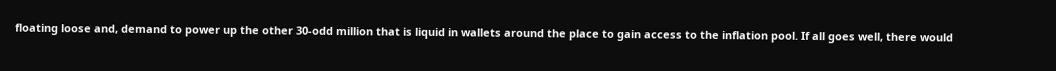floating loose and, demand to power up the other 30-odd million that is liquid in wallets around the place to gain access to the inflation pool. If all goes well, there would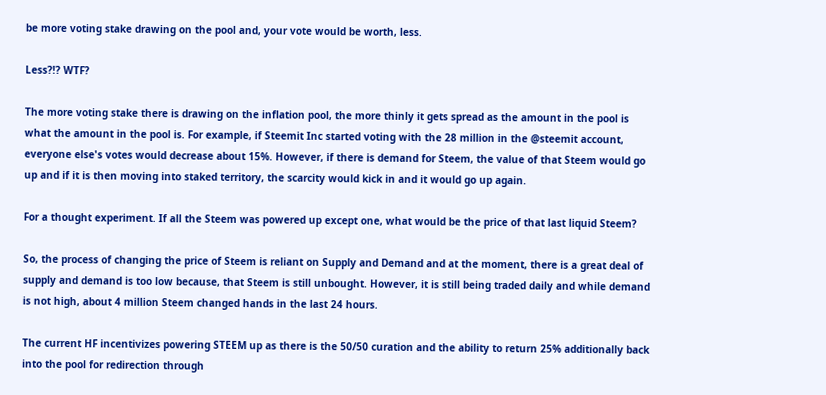be more voting stake drawing on the pool and, your vote would be worth, less.

Less?!? WTF?

The more voting stake there is drawing on the inflation pool, the more thinly it gets spread as the amount in the pool is what the amount in the pool is. For example, if Steemit Inc started voting with the 28 million in the @steemit account, everyone else's votes would decrease about 15%. However, if there is demand for Steem, the value of that Steem would go up and if it is then moving into staked territory, the scarcity would kick in and it would go up again.

For a thought experiment. If all the Steem was powered up except one, what would be the price of that last liquid Steem?

So, the process of changing the price of Steem is reliant on Supply and Demand and at the moment, there is a great deal of supply and demand is too low because, that Steem is still unbought. However, it is still being traded daily and while demand is not high, about 4 million Steem changed hands in the last 24 hours.

The current HF incentivizes powering STEEM up as there is the 50/50 curation and the ability to return 25% additionally back into the pool for redirection through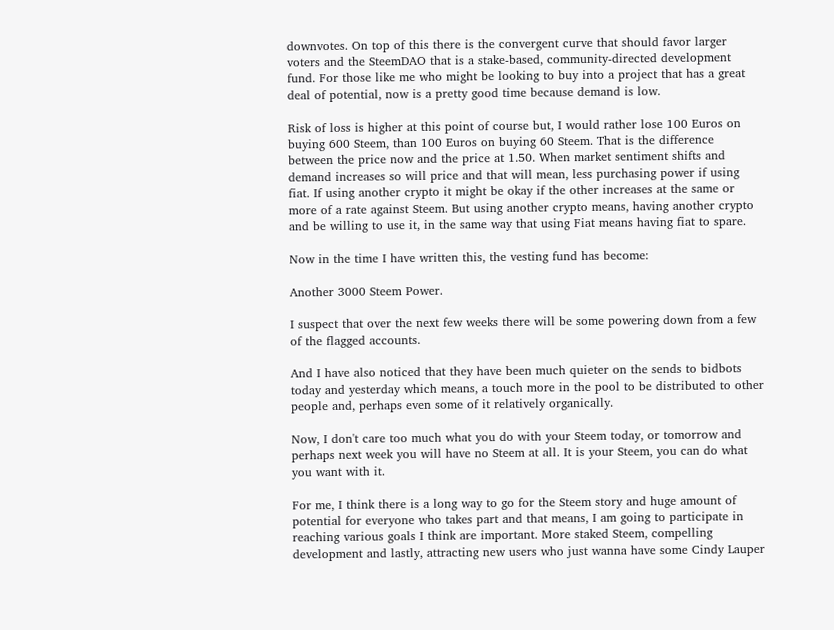downvotes. On top of this there is the convergent curve that should favor larger voters and the SteemDAO that is a stake-based, community-directed development fund. For those like me who might be looking to buy into a project that has a great deal of potential, now is a pretty good time because demand is low.

Risk of loss is higher at this point of course but, I would rather lose 100 Euros on buying 600 Steem, than 100 Euros on buying 60 Steem. That is the difference between the price now and the price at 1.50. When market sentiment shifts and demand increases so will price and that will mean, less purchasing power if using fiat. If using another crypto it might be okay if the other increases at the same or more of a rate against Steem. But using another crypto means, having another crypto and be willing to use it, in the same way that using Fiat means having fiat to spare.

Now in the time I have written this, the vesting fund has become:

Another 3000 Steem Power.

I suspect that over the next few weeks there will be some powering down from a few of the flagged accounts.

And I have also noticed that they have been much quieter on the sends to bidbots today and yesterday which means, a touch more in the pool to be distributed to other people and, perhaps even some of it relatively organically.

Now, I don't care too much what you do with your Steem today, or tomorrow and perhaps next week you will have no Steem at all. It is your Steem, you can do what you want with it.

For me, I think there is a long way to go for the Steem story and huge amount of potential for everyone who takes part and that means, I am going to participate in reaching various goals I think are important. More staked Steem, compelling development and lastly, attracting new users who just wanna have some Cindy Lauper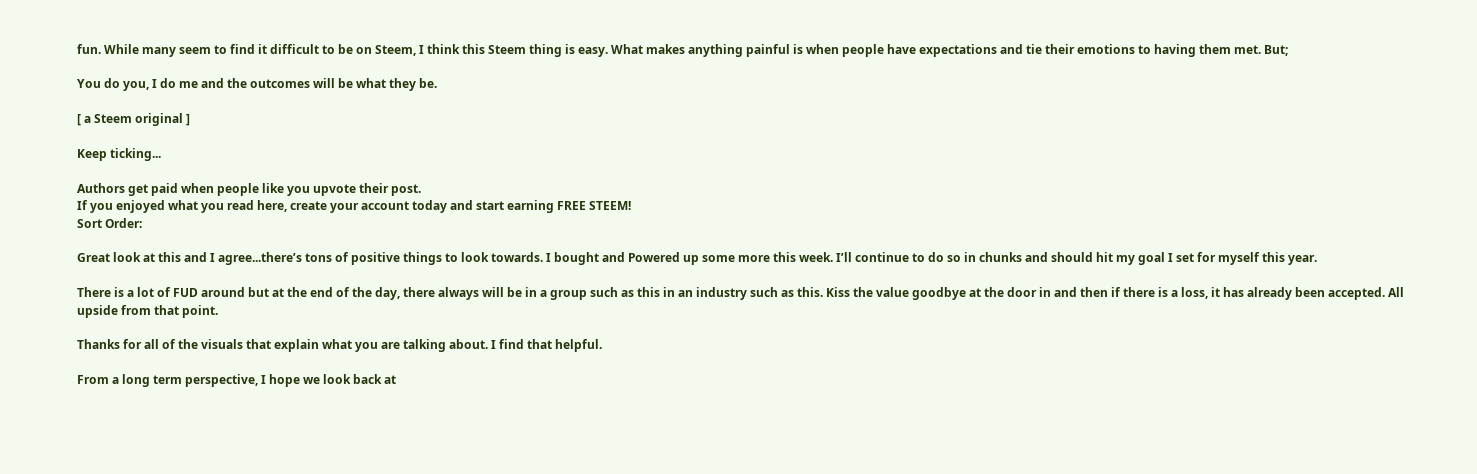fun. While many seem to find it difficult to be on Steem, I think this Steem thing is easy. What makes anything painful is when people have expectations and tie their emotions to having them met. But;

You do you, I do me and the outcomes will be what they be.

[ a Steem original ]

Keep ticking...

Authors get paid when people like you upvote their post.
If you enjoyed what you read here, create your account today and start earning FREE STEEM!
Sort Order:

Great look at this and I agree...there’s tons of positive things to look towards. I bought and Powered up some more this week. I’ll continue to do so in chunks and should hit my goal I set for myself this year.

There is a lot of FUD around but at the end of the day, there always will be in a group such as this in an industry such as this. Kiss the value goodbye at the door in and then if there is a loss, it has already been accepted. All upside from that point.

Thanks for all of the visuals that explain what you are talking about. I find that helpful.

From a long term perspective, I hope we look back at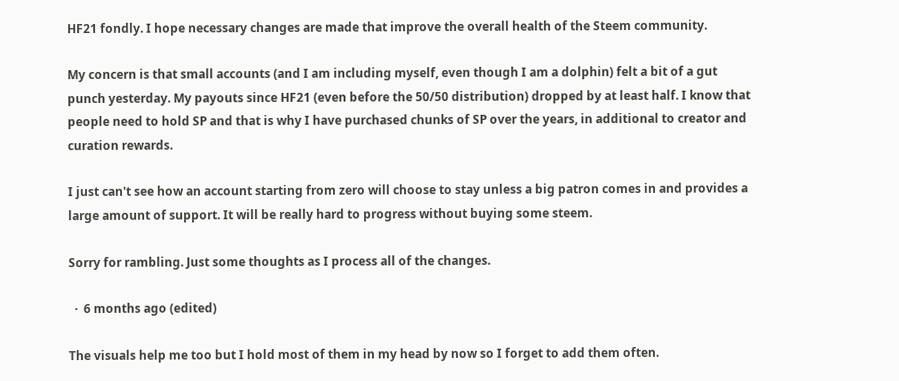HF21 fondly. I hope necessary changes are made that improve the overall health of the Steem community.

My concern is that small accounts (and I am including myself, even though I am a dolphin) felt a bit of a gut punch yesterday. My payouts since HF21 (even before the 50/50 distribution) dropped by at least half. I know that people need to hold SP and that is why I have purchased chunks of SP over the years, in additional to creator and curation rewards.

I just can't see how an account starting from zero will choose to stay unless a big patron comes in and provides a large amount of support. It will be really hard to progress without buying some steem.

Sorry for rambling. Just some thoughts as I process all of the changes.

  ·  6 months ago (edited)

The visuals help me too but I hold most of them in my head by now so I forget to add them often.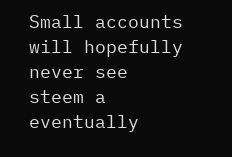Small accounts will hopefully never see steem a eventually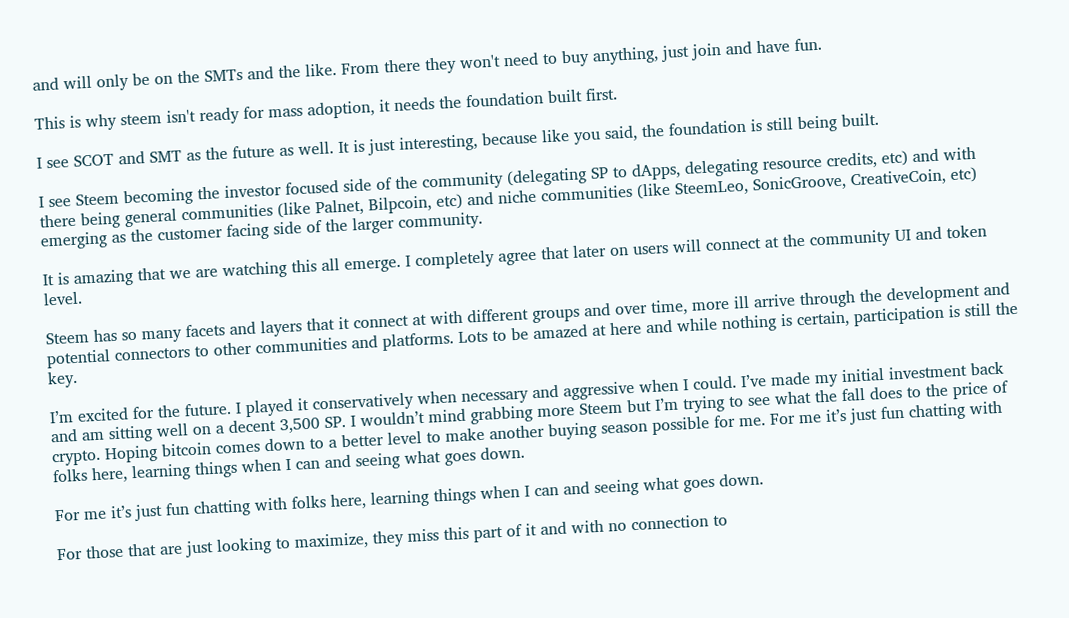and will only be on the SMTs and the like. From there they won't need to buy anything, just join and have fun.

This is why steem isn't ready for mass adoption, it needs the foundation built first.

I see SCOT and SMT as the future as well. It is just interesting, because like you said, the foundation is still being built.

I see Steem becoming the investor focused side of the community (delegating SP to dApps, delegating resource credits, etc) and with there being general communities (like Palnet, Bilpcoin, etc) and niche communities (like SteemLeo, SonicGroove, CreativeCoin, etc) emerging as the customer facing side of the larger community.

It is amazing that we are watching this all emerge. I completely agree that later on users will connect at the community UI and token level.

Steem has so many facets and layers that it connect at with different groups and over time, more ill arrive through the development and potential connectors to other communities and platforms. Lots to be amazed at here and while nothing is certain, participation is still the key.

I’m excited for the future. I played it conservatively when necessary and aggressive when I could. I’ve made my initial investment back and am sitting well on a decent 3,500 SP. I wouldn’t mind grabbing more Steem but I’m trying to see what the fall does to the price of crypto. Hoping bitcoin comes down to a better level to make another buying season possible for me. For me it’s just fun chatting with folks here, learning things when I can and seeing what goes down.

For me it’s just fun chatting with folks here, learning things when I can and seeing what goes down.

For those that are just looking to maximize, they miss this part of it and with no connection to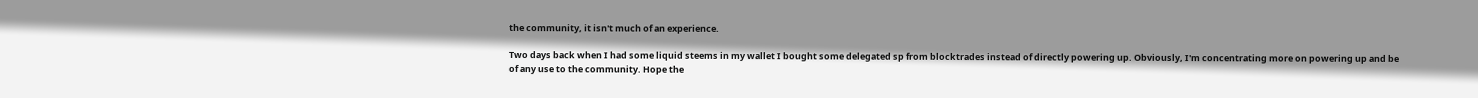the community, it isn't much of an experience.

Two days back when I had some liquid steems in my wallet I bought some delegated sp from blocktrades instead of directly powering up. Obviously, I'm concentrating more on powering up and be of any use to the community. Hope the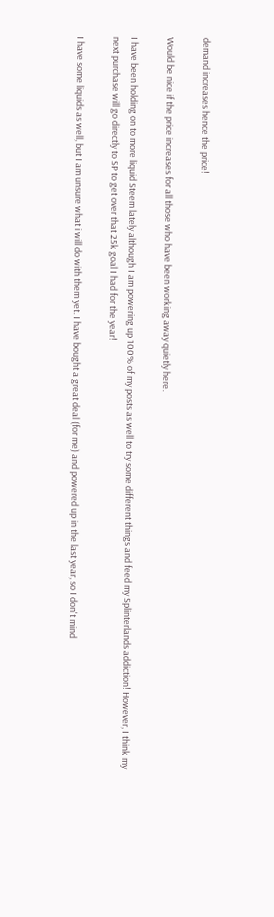demand increases hence the price!

Would be nice if the price increases for all those who have been working away quietly here.

I have been holding on to more liquid Steem lately although I am powering up 100% of my posts as well to try some different things and feed my Splinterlands addiction! However, I think my next purchase will go directly to SP to get over that 25k goal I had for the year!

I have some liquids as well, but I am unsure what i will do with them yet. I have bought a great deal (for me) and powered up in the last year, so I don't mind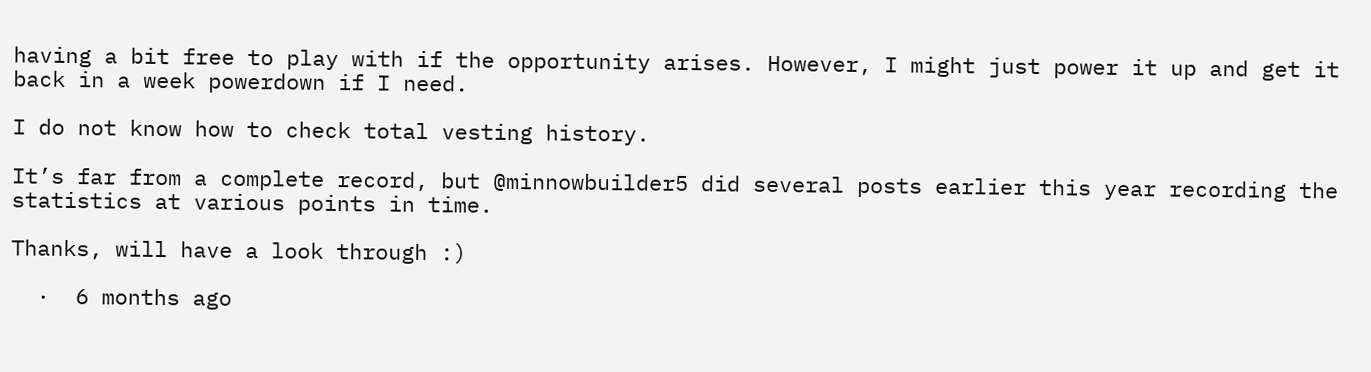having a bit free to play with if the opportunity arises. However, I might just power it up and get it back in a week powerdown if I need.

I do not know how to check total vesting history.

It’s far from a complete record, but @minnowbuilder5 did several posts earlier this year recording the statistics at various points in time.

Thanks, will have a look through :)

  ·  6 months ago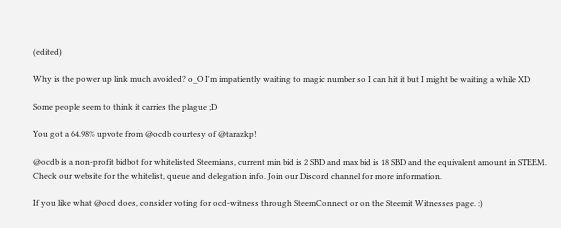(edited)

Why is the power up link much avoided? o_O I'm impatiently waiting to magic number so I can hit it but I might be waiting a while XD

Some people seem to think it carries the plague ;D

You got a 64.98% upvote from @ocdb courtesy of @tarazkp!

@ocdb is a non-profit bidbot for whitelisted Steemians, current min bid is 2 SBD and max bid is 18 SBD and the equivalent amount in STEEM.
Check our website for the whitelist, queue and delegation info. Join our Discord channel for more information.

If you like what @ocd does, consider voting for ocd-witness through SteemConnect or on the Steemit Witnesses page. :)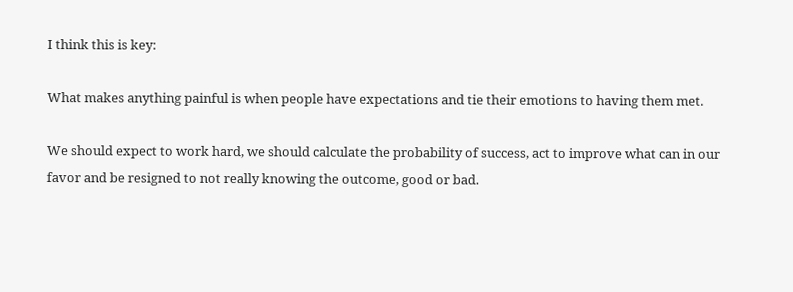I think this is key:

What makes anything painful is when people have expectations and tie their emotions to having them met.

We should expect to work hard, we should calculate the probability of success, act to improve what can in our favor and be resigned to not really knowing the outcome, good or bad.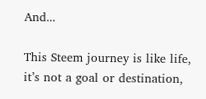And...

This Steem journey is like life, it’s not a goal or destination,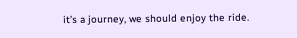it’s a journey, we should enjoy the ride.